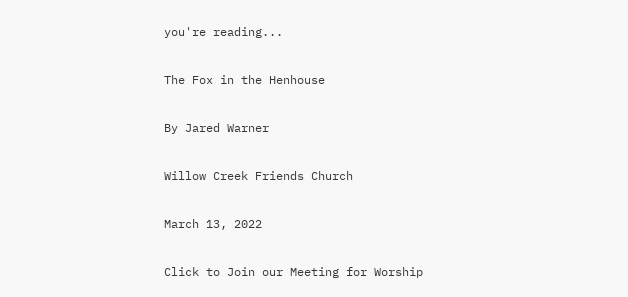you're reading...

The Fox in the Henhouse

By Jared Warner

Willow Creek Friends Church

March 13, 2022

Click to Join our Meeting for Worship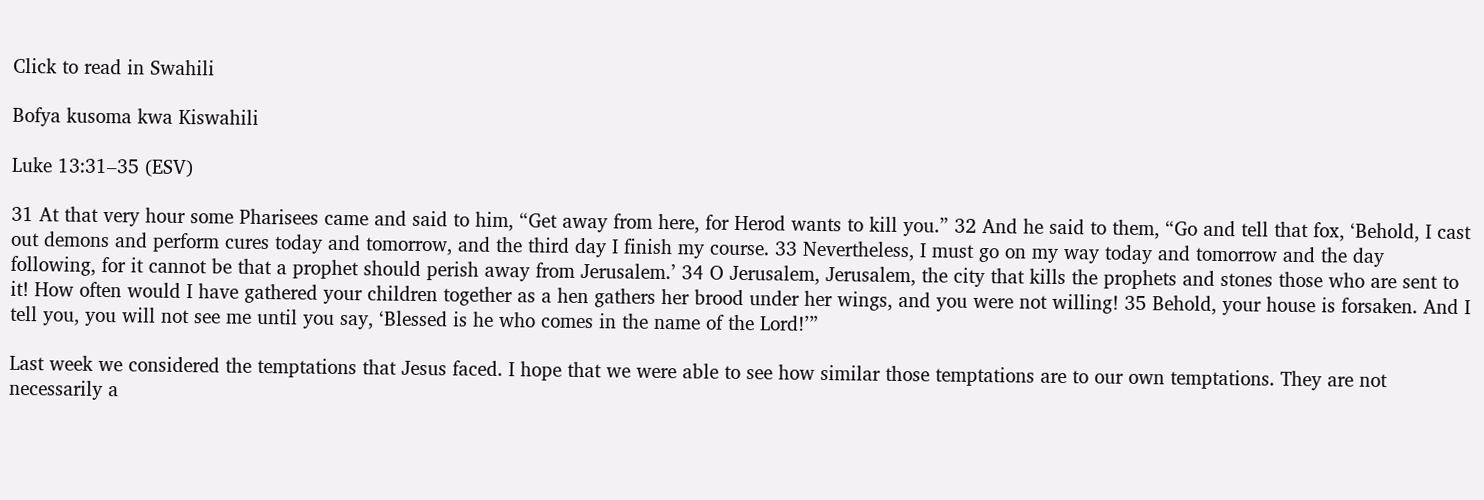Click to read in Swahili

Bofya kusoma kwa Kiswahili

Luke 13:31–35 (ESV)

31 At that very hour some Pharisees came and said to him, “Get away from here, for Herod wants to kill you.” 32 And he said to them, “Go and tell that fox, ‘Behold, I cast out demons and perform cures today and tomorrow, and the third day I finish my course. 33 Nevertheless, I must go on my way today and tomorrow and the day following, for it cannot be that a prophet should perish away from Jerusalem.’ 34 O Jerusalem, Jerusalem, the city that kills the prophets and stones those who are sent to it! How often would I have gathered your children together as a hen gathers her brood under her wings, and you were not willing! 35 Behold, your house is forsaken. And I tell you, you will not see me until you say, ‘Blessed is he who comes in the name of the Lord!’”

Last week we considered the temptations that Jesus faced. I hope that we were able to see how similar those temptations are to our own temptations. They are not necessarily a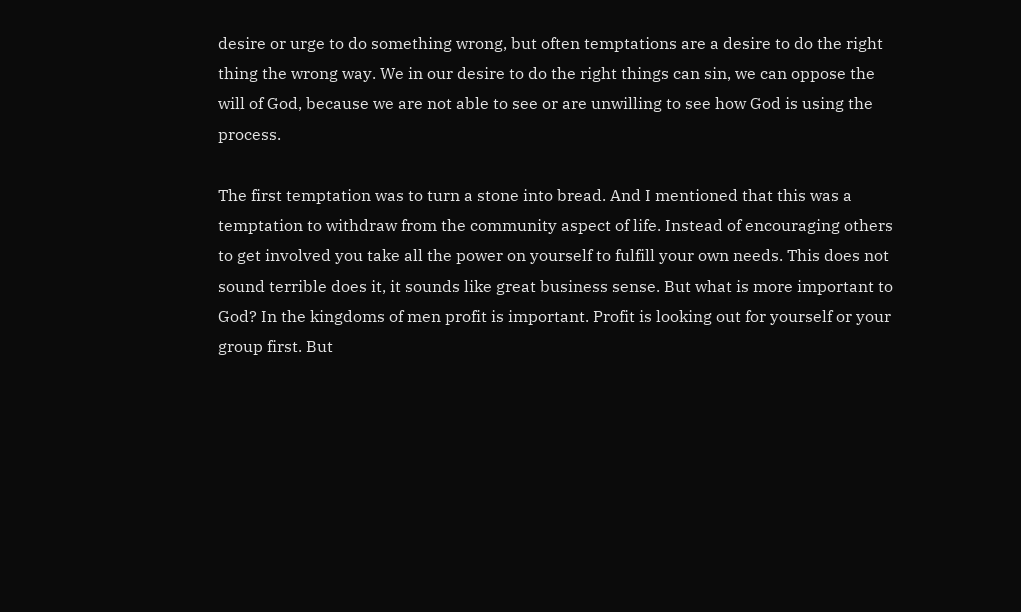desire or urge to do something wrong, but often temptations are a desire to do the right thing the wrong way. We in our desire to do the right things can sin, we can oppose the will of God, because we are not able to see or are unwilling to see how God is using the process.

The first temptation was to turn a stone into bread. And I mentioned that this was a temptation to withdraw from the community aspect of life. Instead of encouraging others to get involved you take all the power on yourself to fulfill your own needs. This does not sound terrible does it, it sounds like great business sense. But what is more important to God? In the kingdoms of men profit is important. Profit is looking out for yourself or your group first. But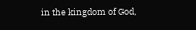in the kingdom of God,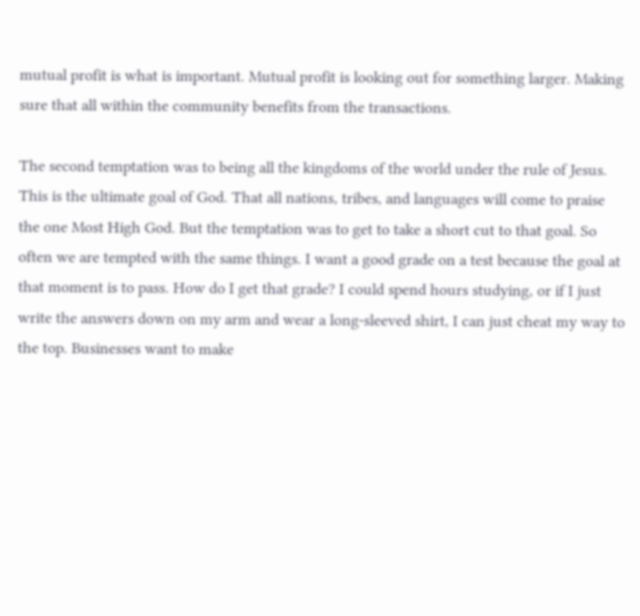mutual profit is what is important. Mutual profit is looking out for something larger. Making sure that all within the community benefits from the transactions.

The second temptation was to being all the kingdoms of the world under the rule of Jesus. This is the ultimate goal of God. That all nations, tribes, and languages will come to praise the one Most High God. But the temptation was to get to take a short cut to that goal. So often we are tempted with the same things. I want a good grade on a test because the goal at that moment is to pass. How do I get that grade? I could spend hours studying, or if I just write the answers down on my arm and wear a long-sleeved shirt, I can just cheat my way to the top. Businesses want to make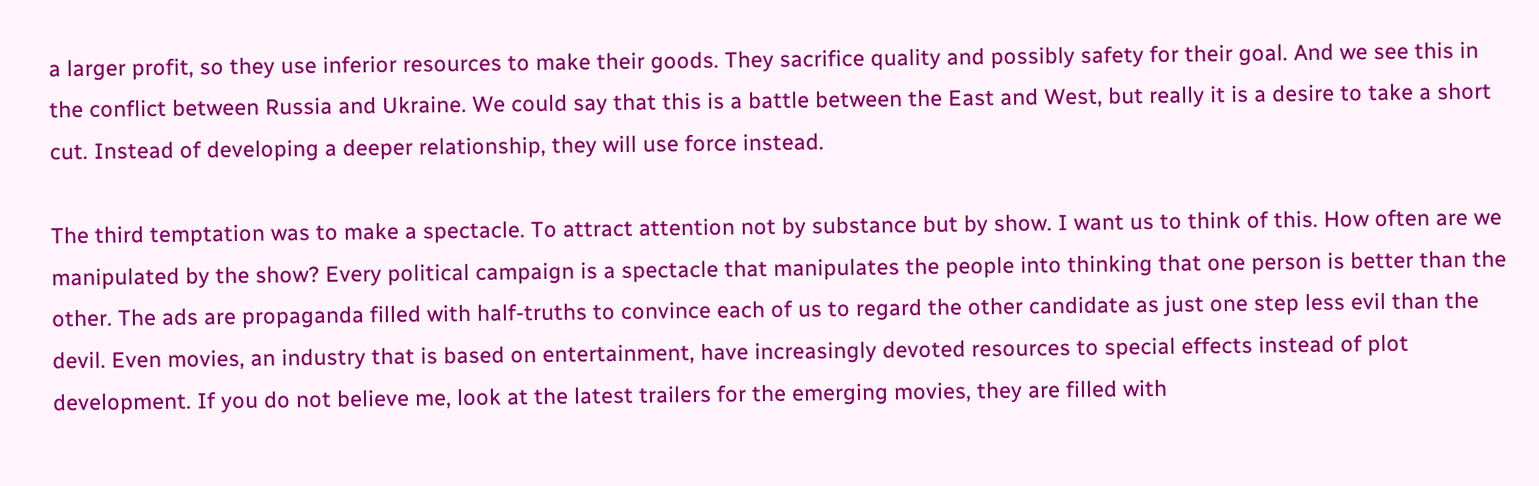a larger profit, so they use inferior resources to make their goods. They sacrifice quality and possibly safety for their goal. And we see this in the conflict between Russia and Ukraine. We could say that this is a battle between the East and West, but really it is a desire to take a short cut. Instead of developing a deeper relationship, they will use force instead.

The third temptation was to make a spectacle. To attract attention not by substance but by show. I want us to think of this. How often are we manipulated by the show? Every political campaign is a spectacle that manipulates the people into thinking that one person is better than the other. The ads are propaganda filled with half-truths to convince each of us to regard the other candidate as just one step less evil than the devil. Even movies, an industry that is based on entertainment, have increasingly devoted resources to special effects instead of plot development. If you do not believe me, look at the latest trailers for the emerging movies, they are filled with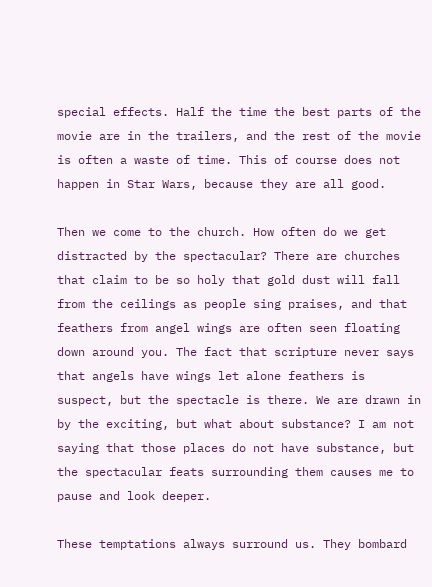special effects. Half the time the best parts of the movie are in the trailers, and the rest of the movie is often a waste of time. This of course does not happen in Star Wars, because they are all good.

Then we come to the church. How often do we get distracted by the spectacular? There are churches that claim to be so holy that gold dust will fall from the ceilings as people sing praises, and that feathers from angel wings are often seen floating down around you. The fact that scripture never says that angels have wings let alone feathers is suspect, but the spectacle is there. We are drawn in by the exciting, but what about substance? I am not saying that those places do not have substance, but the spectacular feats surrounding them causes me to pause and look deeper.

These temptations always surround us. They bombard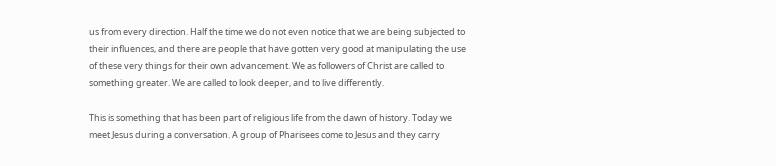us from every direction. Half the time we do not even notice that we are being subjected to their influences, and there are people that have gotten very good at manipulating the use of these very things for their own advancement. We as followers of Christ are called to something greater. We are called to look deeper, and to live differently.

This is something that has been part of religious life from the dawn of history. Today we meet Jesus during a conversation. A group of Pharisees come to Jesus and they carry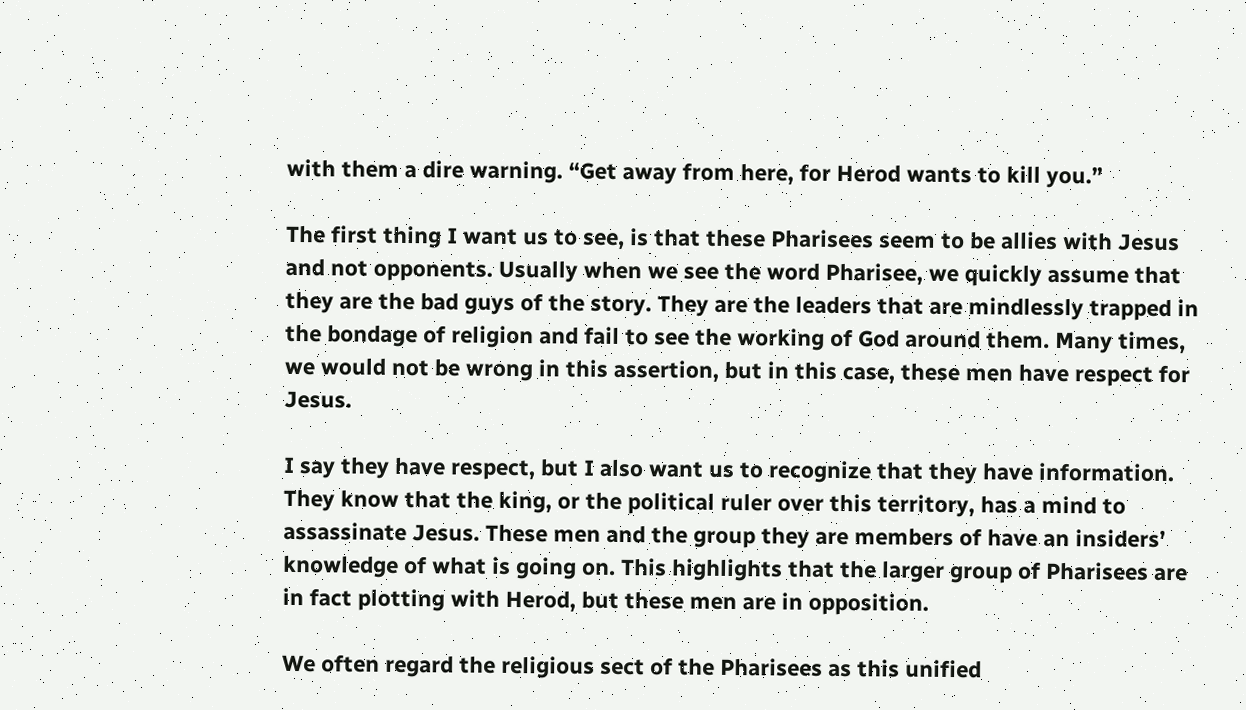with them a dire warning. “Get away from here, for Herod wants to kill you.”

The first thing I want us to see, is that these Pharisees seem to be allies with Jesus and not opponents. Usually when we see the word Pharisee, we quickly assume that they are the bad guys of the story. They are the leaders that are mindlessly trapped in the bondage of religion and fail to see the working of God around them. Many times, we would not be wrong in this assertion, but in this case, these men have respect for Jesus.

I say they have respect, but I also want us to recognize that they have information. They know that the king, or the political ruler over this territory, has a mind to assassinate Jesus. These men and the group they are members of have an insiders’ knowledge of what is going on. This highlights that the larger group of Pharisees are in fact plotting with Herod, but these men are in opposition.

We often regard the religious sect of the Pharisees as this unified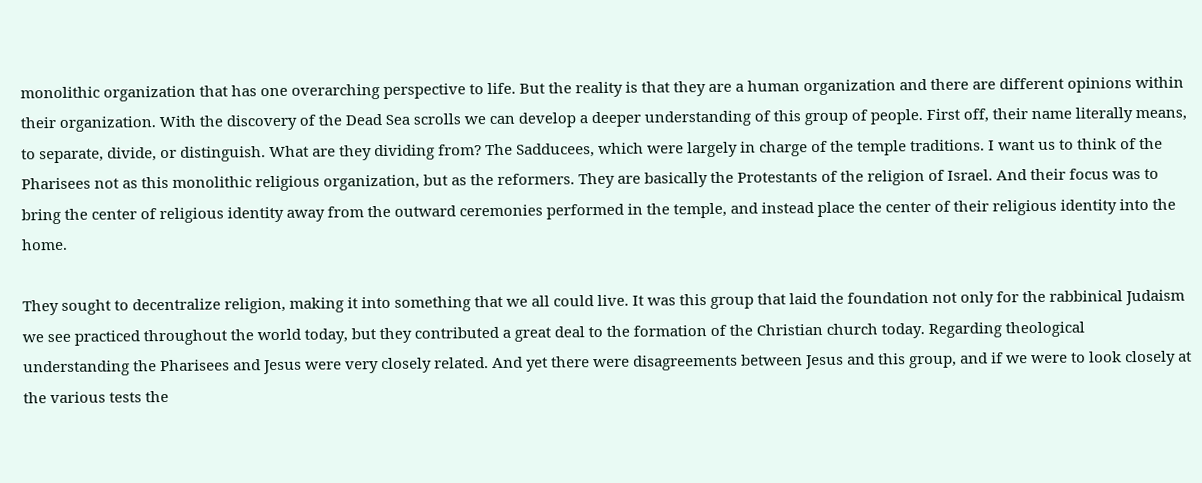monolithic organization that has one overarching perspective to life. But the reality is that they are a human organization and there are different opinions within their organization. With the discovery of the Dead Sea scrolls we can develop a deeper understanding of this group of people. First off, their name literally means, to separate, divide, or distinguish. What are they dividing from? The Sadducees, which were largely in charge of the temple traditions. I want us to think of the Pharisees not as this monolithic religious organization, but as the reformers. They are basically the Protestants of the religion of Israel. And their focus was to bring the center of religious identity away from the outward ceremonies performed in the temple, and instead place the center of their religious identity into the home.

They sought to decentralize religion, making it into something that we all could live. It was this group that laid the foundation not only for the rabbinical Judaism we see practiced throughout the world today, but they contributed a great deal to the formation of the Christian church today. Regarding theological understanding the Pharisees and Jesus were very closely related. And yet there were disagreements between Jesus and this group, and if we were to look closely at the various tests the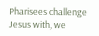Pharisees challenge Jesus with, we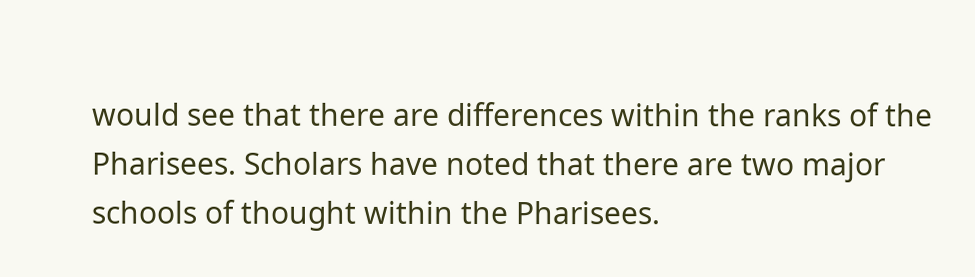would see that there are differences within the ranks of the Pharisees. Scholars have noted that there are two major schools of thought within the Pharisees.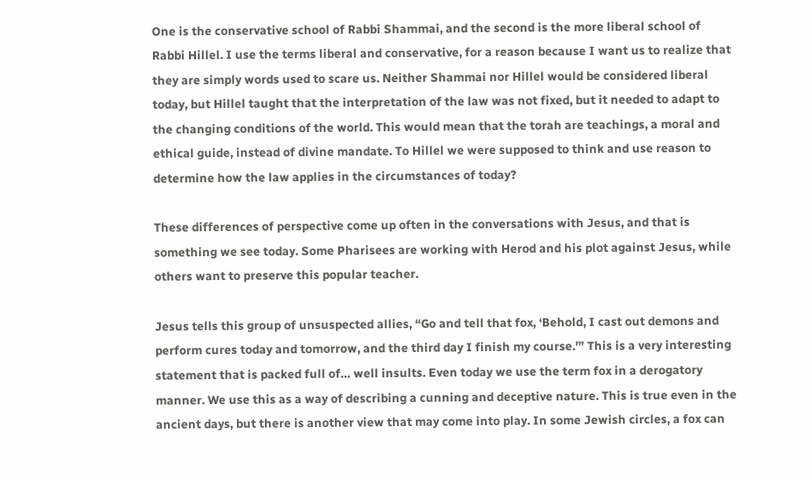One is the conservative school of Rabbi Shammai, and the second is the more liberal school of Rabbi Hillel. I use the terms liberal and conservative, for a reason because I want us to realize that they are simply words used to scare us. Neither Shammai nor Hillel would be considered liberal today, but Hillel taught that the interpretation of the law was not fixed, but it needed to adapt to the changing conditions of the world. This would mean that the torah are teachings, a moral and ethical guide, instead of divine mandate. To Hillel we were supposed to think and use reason to determine how the law applies in the circumstances of today?

These differences of perspective come up often in the conversations with Jesus, and that is something we see today. Some Pharisees are working with Herod and his plot against Jesus, while others want to preserve this popular teacher.

Jesus tells this group of unsuspected allies, “Go and tell that fox, ‘Behold, I cast out demons and perform cures today and tomorrow, and the third day I finish my course.’” This is a very interesting statement that is packed full of… well insults. Even today we use the term fox in a derogatory manner. We use this as a way of describing a cunning and deceptive nature. This is true even in the ancient days, but there is another view that may come into play. In some Jewish circles, a fox can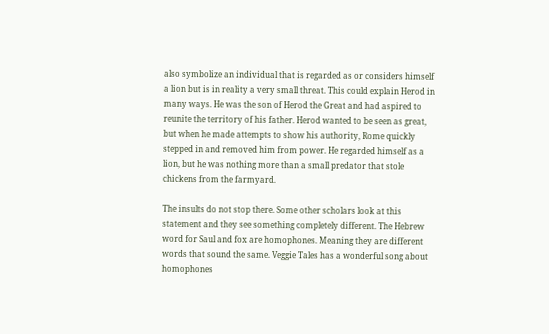also symbolize an individual that is regarded as or considers himself a lion but is in reality a very small threat. This could explain Herod in many ways. He was the son of Herod the Great and had aspired to reunite the territory of his father. Herod wanted to be seen as great, but when he made attempts to show his authority, Rome quickly stepped in and removed him from power. He regarded himself as a lion, but he was nothing more than a small predator that stole chickens from the farmyard.

The insults do not stop there. Some other scholars look at this statement and they see something completely different. The Hebrew word for Saul and fox are homophones. Meaning they are different words that sound the same. Veggie Tales has a wonderful song about homophones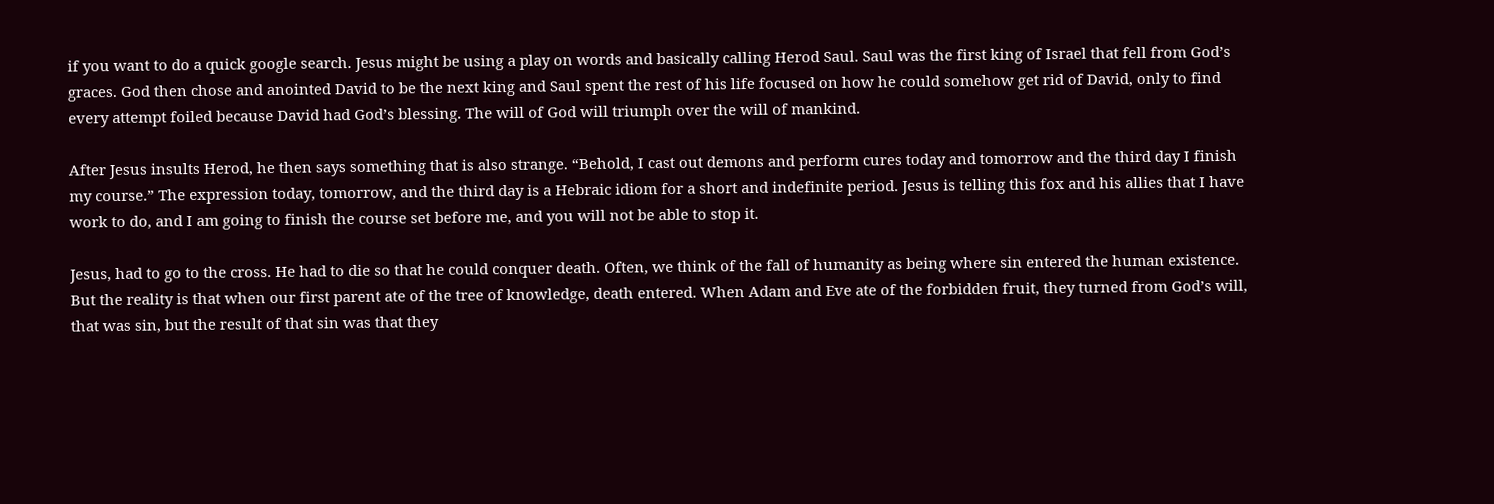if you want to do a quick google search. Jesus might be using a play on words and basically calling Herod Saul. Saul was the first king of Israel that fell from God’s graces. God then chose and anointed David to be the next king and Saul spent the rest of his life focused on how he could somehow get rid of David, only to find every attempt foiled because David had God’s blessing. The will of God will triumph over the will of mankind.

After Jesus insults Herod, he then says something that is also strange. “Behold, I cast out demons and perform cures today and tomorrow and the third day I finish my course.” The expression today, tomorrow, and the third day is a Hebraic idiom for a short and indefinite period. Jesus is telling this fox and his allies that I have work to do, and I am going to finish the course set before me, and you will not be able to stop it.

Jesus, had to go to the cross. He had to die so that he could conquer death. Often, we think of the fall of humanity as being where sin entered the human existence. But the reality is that when our first parent ate of the tree of knowledge, death entered. When Adam and Eve ate of the forbidden fruit, they turned from God’s will, that was sin, but the result of that sin was that they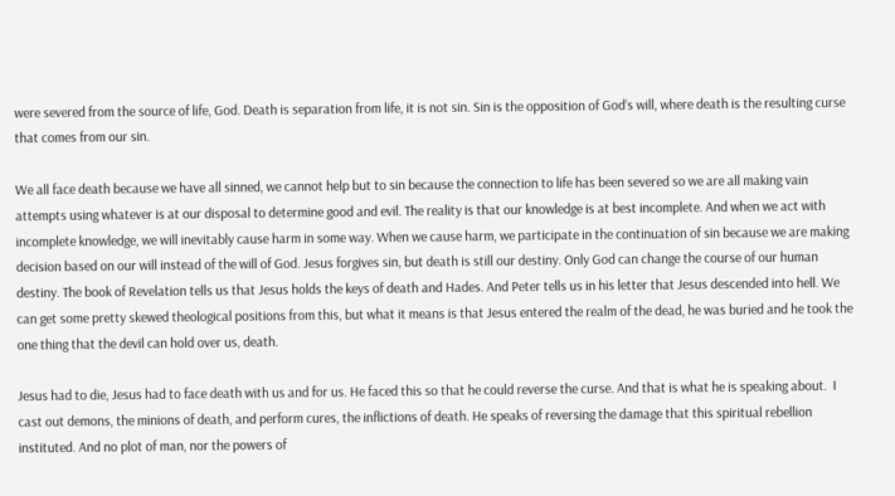were severed from the source of life, God. Death is separation from life, it is not sin. Sin is the opposition of God’s will, where death is the resulting curse that comes from our sin.

We all face death because we have all sinned, we cannot help but to sin because the connection to life has been severed so we are all making vain attempts using whatever is at our disposal to determine good and evil. The reality is that our knowledge is at best incomplete. And when we act with incomplete knowledge, we will inevitably cause harm in some way. When we cause harm, we participate in the continuation of sin because we are making decision based on our will instead of the will of God. Jesus forgives sin, but death is still our destiny. Only God can change the course of our human destiny. The book of Revelation tells us that Jesus holds the keys of death and Hades. And Peter tells us in his letter that Jesus descended into hell. We can get some pretty skewed theological positions from this, but what it means is that Jesus entered the realm of the dead, he was buried and he took the one thing that the devil can hold over us, death.

Jesus had to die, Jesus had to face death with us and for us. He faced this so that he could reverse the curse. And that is what he is speaking about.  I cast out demons, the minions of death, and perform cures, the inflictions of death. He speaks of reversing the damage that this spiritual rebellion instituted. And no plot of man, nor the powers of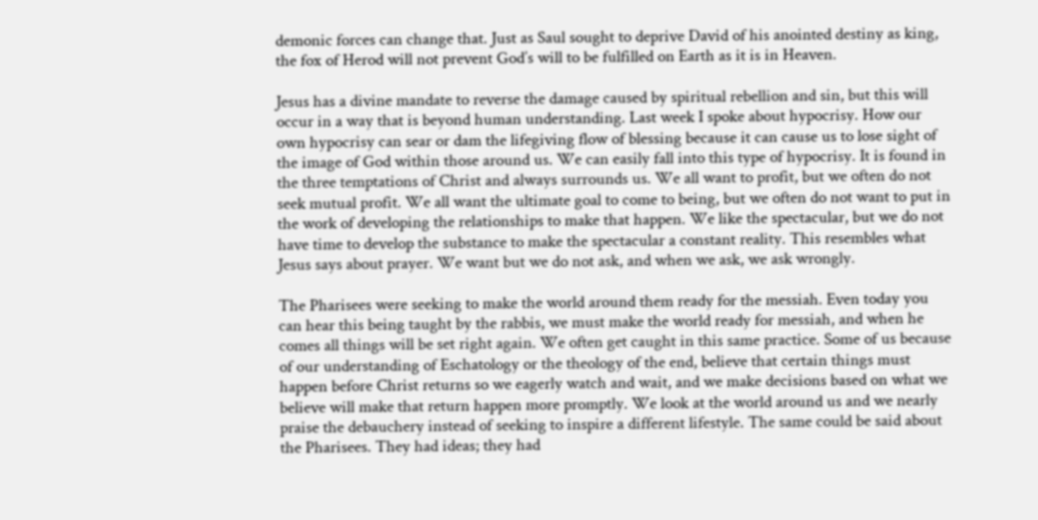demonic forces can change that. Just as Saul sought to deprive David of his anointed destiny as king, the fox of Herod will not prevent God’s will to be fulfilled on Earth as it is in Heaven.

Jesus has a divine mandate to reverse the damage caused by spiritual rebellion and sin, but this will occur in a way that is beyond human understanding. Last week I spoke about hypocrisy. How our own hypocrisy can sear or dam the lifegiving flow of blessing because it can cause us to lose sight of the image of God within those around us. We can easily fall into this type of hypocrisy. It is found in the three temptations of Christ and always surrounds us. We all want to profit, but we often do not seek mutual profit. We all want the ultimate goal to come to being, but we often do not want to put in the work of developing the relationships to make that happen. We like the spectacular, but we do not have time to develop the substance to make the spectacular a constant reality. This resembles what Jesus says about prayer. We want but we do not ask, and when we ask, we ask wrongly.

The Pharisees were seeking to make the world around them ready for the messiah. Even today you can hear this being taught by the rabbis, we must make the world ready for messiah, and when he comes all things will be set right again. We often get caught in this same practice. Some of us because of our understanding of Eschatology or the theology of the end, believe that certain things must happen before Christ returns so we eagerly watch and wait, and we make decisions based on what we believe will make that return happen more promptly. We look at the world around us and we nearly praise the debauchery instead of seeking to inspire a different lifestyle. The same could be said about the Pharisees. They had ideas; they had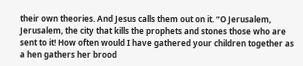their own theories. And Jesus calls them out on it. “O Jerusalem, Jerusalem, the city that kills the prophets and stones those who are sent to it! How often would I have gathered your children together as a hen gathers her brood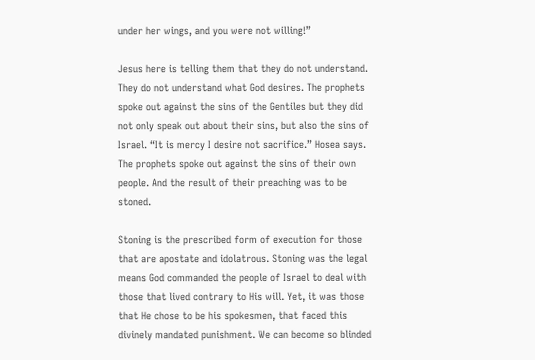under her wings, and you were not willing!”

Jesus here is telling them that they do not understand. They do not understand what God desires. The prophets spoke out against the sins of the Gentiles but they did not only speak out about their sins, but also the sins of Israel. “It is mercy I desire not sacrifice.” Hosea says. The prophets spoke out against the sins of their own people. And the result of their preaching was to be stoned.

Stoning is the prescribed form of execution for those that are apostate and idolatrous. Stoning was the legal means God commanded the people of Israel to deal with those that lived contrary to His will. Yet, it was those that He chose to be his spokesmen, that faced this divinely mandated punishment. We can become so blinded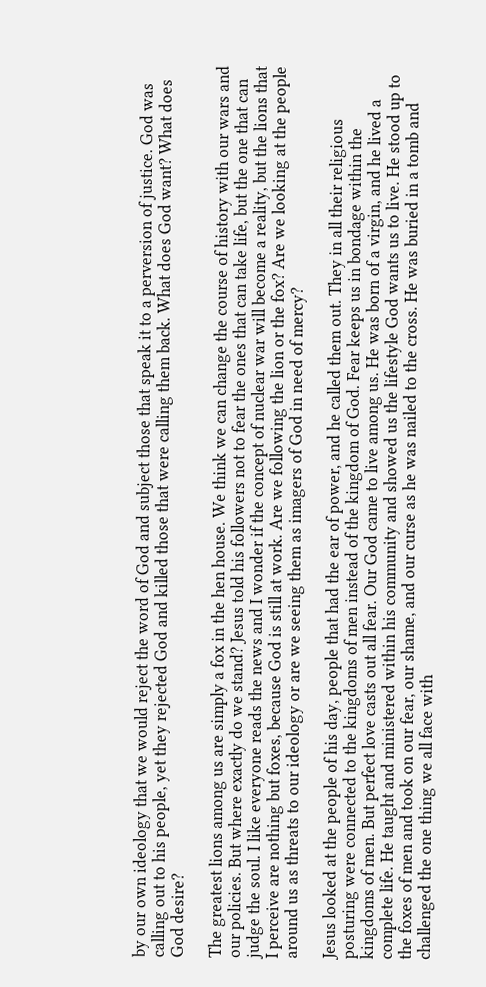by our own ideology that we would reject the word of God and subject those that speak it to a perversion of justice. God was calling out to his people, yet they rejected God and killed those that were calling them back. What does God want? What does God desire?

The greatest lions among us are simply a fox in the hen house. We think we can change the course of history with our wars and our policies. But where exactly do we stand? Jesus told his followers not to fear the ones that can take life, but the one that can judge the soul. I like everyone reads the news and I wonder if the concept of nuclear war will become a reality, but the lions that I perceive are nothing but foxes, because God is still at work. Are we following the lion or the fox? Are we looking at the people around us as threats to our ideology or are we seeing them as imagers of God in need of mercy?

Jesus looked at the people of his day, people that had the ear of power, and he called them out. They in all their religious posturing were connected to the kingdoms of men instead of the kingdom of God. Fear keeps us in bondage within the kingdoms of men. But perfect love casts out all fear. Our God came to live among us. He was born of a virgin, and he lived a complete life. He taught and ministered within his community and showed us the lifestyle God wants us to live. He stood up to the foxes of men and took on our fear, our shame, and our curse as he was nailed to the cross. He was buried in a tomb and challenged the one thing we all face with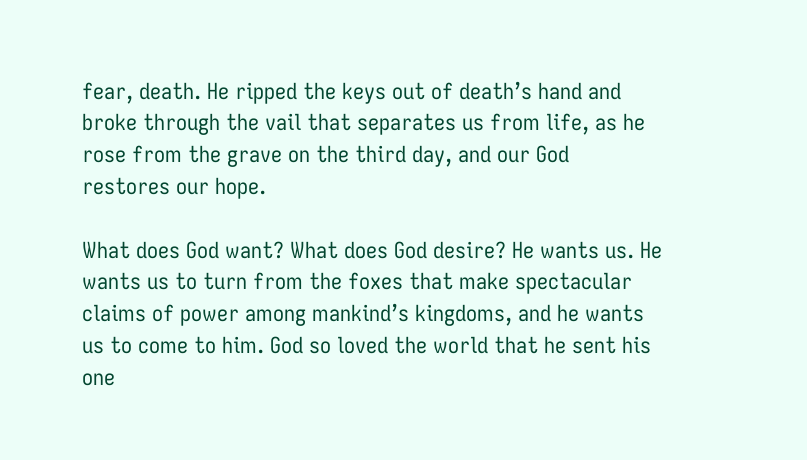fear, death. He ripped the keys out of death’s hand and broke through the vail that separates us from life, as he rose from the grave on the third day, and our God restores our hope.

What does God want? What does God desire? He wants us. He wants us to turn from the foxes that make spectacular claims of power among mankind’s kingdoms, and he wants us to come to him. God so loved the world that he sent his one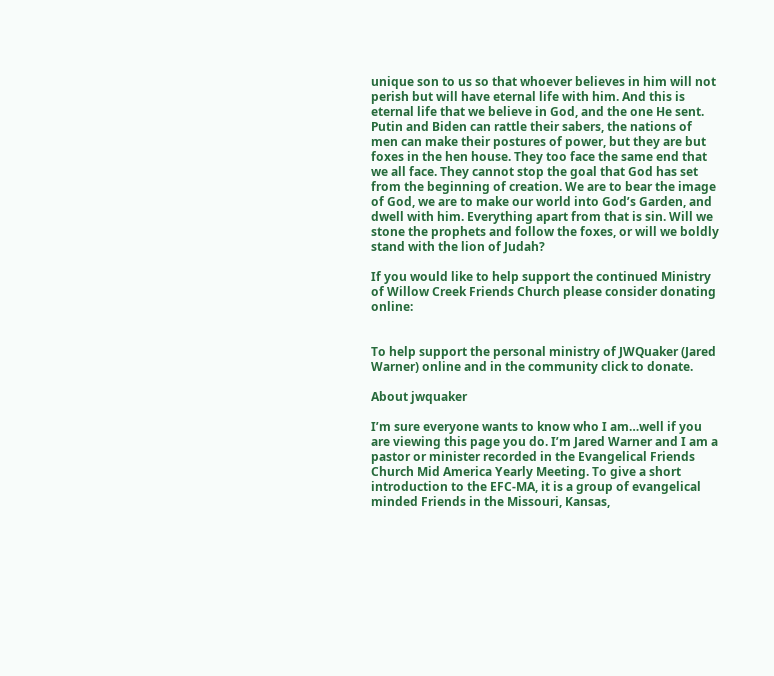unique son to us so that whoever believes in him will not perish but will have eternal life with him. And this is eternal life that we believe in God, and the one He sent. Putin and Biden can rattle their sabers, the nations of men can make their postures of power, but they are but foxes in the hen house. They too face the same end that we all face. They cannot stop the goal that God has set from the beginning of creation. We are to bear the image of God, we are to make our world into God’s Garden, and dwell with him. Everything apart from that is sin. Will we stone the prophets and follow the foxes, or will we boldly stand with the lion of Judah?

If you would like to help support the continued Ministry of Willow Creek Friends Church please consider donating online:


To help support the personal ministry of JWQuaker (Jared Warner) online and in the community click to donate.

About jwquaker

I’m sure everyone wants to know who I am…well if you are viewing this page you do. I’m Jared Warner and I am a pastor or minister recorded in the Evangelical Friends Church Mid America Yearly Meeting. To give a short introduction to the EFC-MA, it is a group of evangelical minded Friends in the Missouri, Kansas,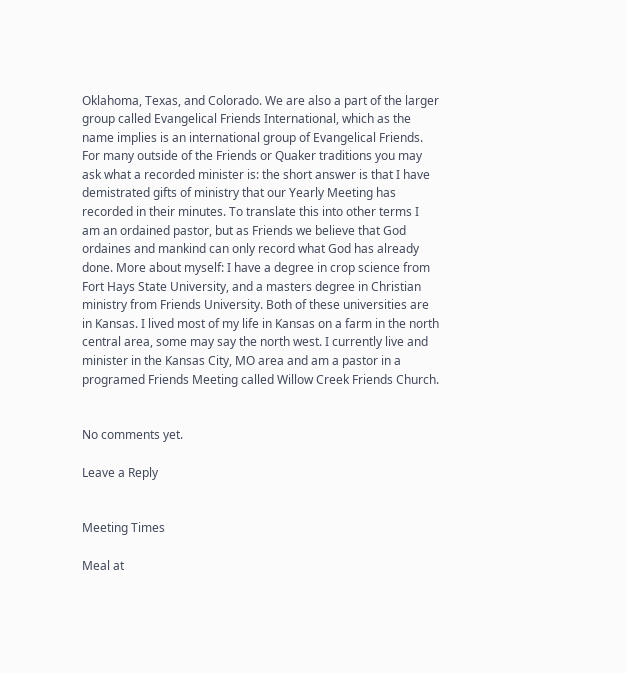Oklahoma, Texas, and Colorado. We are also a part of the larger group called Evangelical Friends International, which as the name implies is an international group of Evangelical Friends. For many outside of the Friends or Quaker traditions you may ask what a recorded minister is: the short answer is that I have demistrated gifts of ministry that our Yearly Meeting has recorded in their minutes. To translate this into other terms I am an ordained pastor, but as Friends we believe that God ordaines and mankind can only record what God has already done. More about myself: I have a degree in crop science from Fort Hays State University, and a masters degree in Christian ministry from Friends University. Both of these universities are in Kansas. I lived most of my life in Kansas on a farm in the north central area, some may say the north west. I currently live and minister in the Kansas City, MO area and am a pastor in a programed Friends Meeting called Willow Creek Friends Church.


No comments yet.

Leave a Reply


Meeting Times

Meal at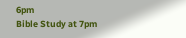6pm
Bible Study at 7pm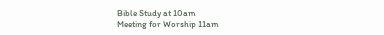Bible Study at 10am
Meeting for Worship 11am